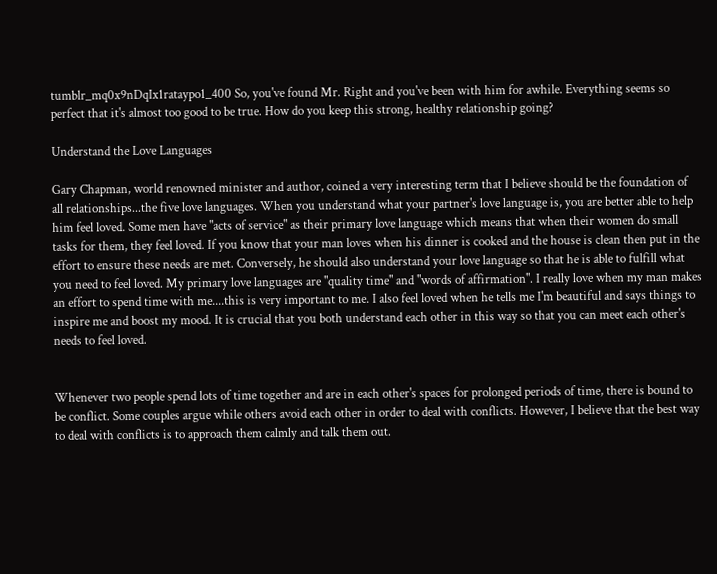tumblr_mq0x9nDqIx1rataypo1_400 So, you've found Mr. Right and you've been with him for awhile. Everything seems so perfect that it's almost too good to be true. How do you keep this strong, healthy relationship going?

Understand the Love Languages

Gary Chapman, world renowned minister and author, coined a very interesting term that I believe should be the foundation of all relationships...the five love languages. When you understand what your partner's love language is, you are better able to help him feel loved. Some men have "acts of service" as their primary love language which means that when their women do small tasks for them, they feel loved. If you know that your man loves when his dinner is cooked and the house is clean then put in the effort to ensure these needs are met. Conversely, he should also understand your love language so that he is able to fulfill what you need to feel loved. My primary love languages are "quality time" and "words of affirmation". I really love when my man makes an effort to spend time with me....this is very important to me. I also feel loved when he tells me I'm beautiful and says things to inspire me and boost my mood. It is crucial that you both understand each other in this way so that you can meet each other's needs to feel loved.


Whenever two people spend lots of time together and are in each other's spaces for prolonged periods of time, there is bound to be conflict. Some couples argue while others avoid each other in order to deal with conflicts. However, I believe that the best way to deal with conflicts is to approach them calmly and talk them out.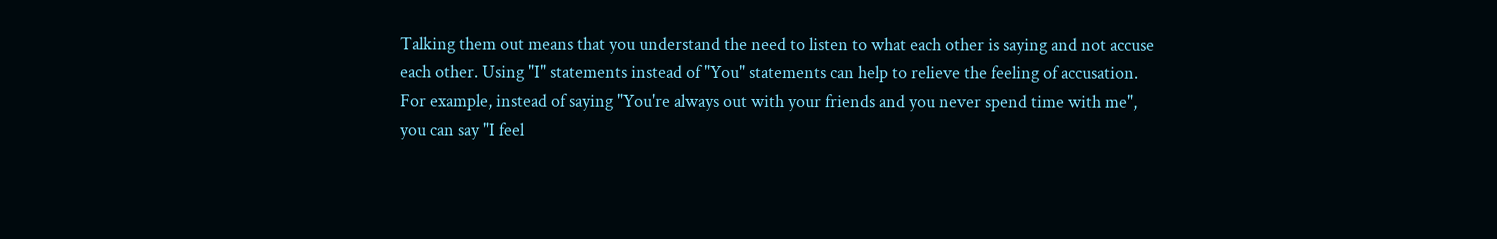Talking them out means that you understand the need to listen to what each other is saying and not accuse each other. Using "I" statements instead of "You" statements can help to relieve the feeling of accusation. For example, instead of saying "You're always out with your friends and you never spend time with me", you can say "I feel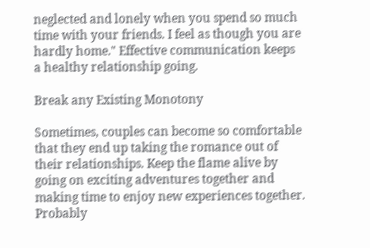neglected and lonely when you spend so much time with your friends. I feel as though you are hardly home." Effective communication keeps a healthy relationship going.

Break any Existing Monotony

Sometimes, couples can become so comfortable that they end up taking the romance out of their relationships. Keep the flame alive by going on exciting adventures together and making time to enjoy new experiences together. Probably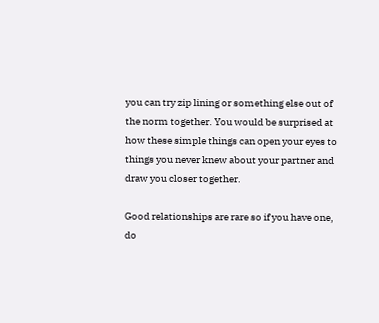you can try zip lining or something else out of the norm together. You would be surprised at how these simple things can open your eyes to things you never knew about your partner and draw you closer together.

Good relationships are rare so if you have one, do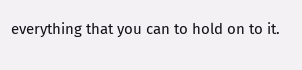everything that you can to hold on to it.